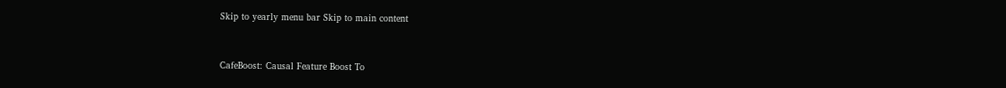Skip to yearly menu bar Skip to main content


CafeBoost: Causal Feature Boost To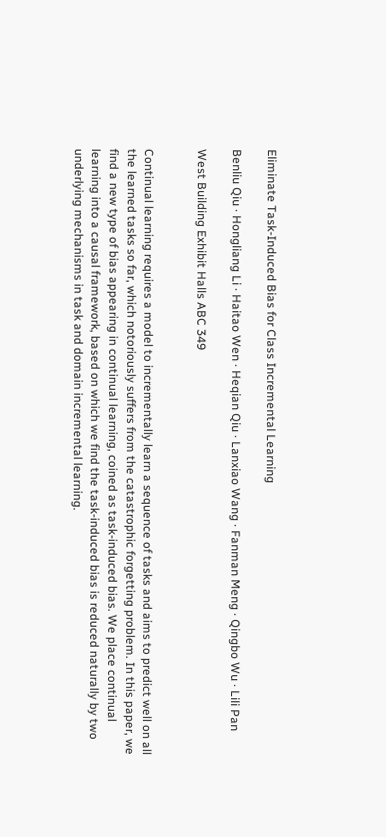Eliminate Task-Induced Bias for Class Incremental Learning

Benliu Qiu · Hongliang Li · Haitao Wen · Heqian Qiu · Lanxiao Wang · Fanman Meng · Qingbo Wu · Lili Pan

West Building Exhibit Halls ABC 349


Continual learning requires a model to incrementally learn a sequence of tasks and aims to predict well on all the learned tasks so far, which notoriously suffers from the catastrophic forgetting problem. In this paper, we find a new type of bias appearing in continual learning, coined as task-induced bias. We place continual learning into a causal framework, based on which we find the task-induced bias is reduced naturally by two underlying mechanisms in task and domain incremental learning.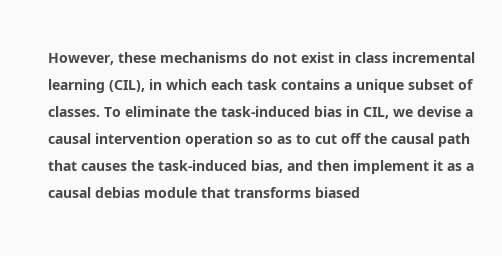However, these mechanisms do not exist in class incremental learning (CIL), in which each task contains a unique subset of classes. To eliminate the task-induced bias in CIL, we devise a causal intervention operation so as to cut off the causal path that causes the task-induced bias, and then implement it as a causal debias module that transforms biased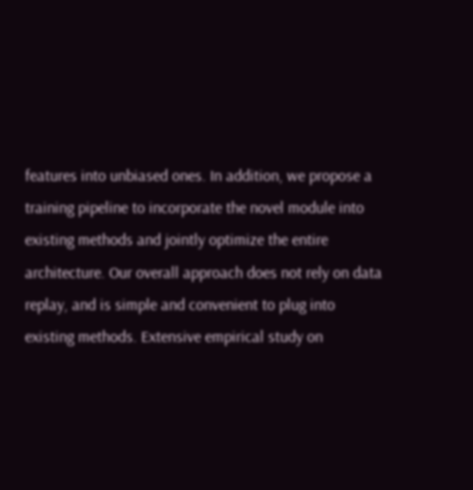features into unbiased ones. In addition, we propose a training pipeline to incorporate the novel module into existing methods and jointly optimize the entire architecture. Our overall approach does not rely on data replay, and is simple and convenient to plug into existing methods. Extensive empirical study on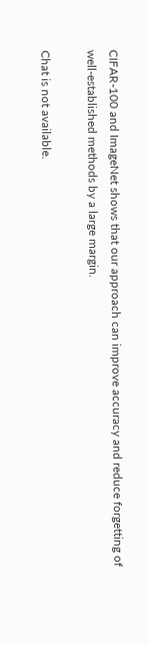CIFAR-100 and ImageNet shows that our approach can improve accuracy and reduce forgetting of well-established methods by a large margin.

Chat is not available.